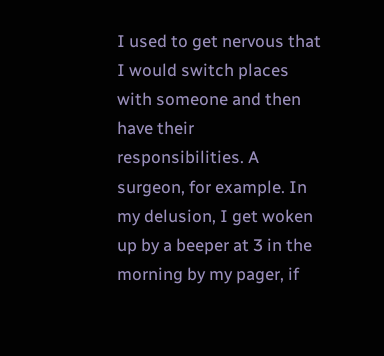I used to get nervous that I would switch places with someone and then have their responsibilities. A surgeon, for example. In my delusion, I get woken up by a beeper at 3 in the morning by my pager, if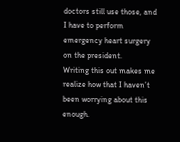doctors still use those, and I have to perform emergency heart surgery on the president.
Writing this out makes me realize how that I haven’t been worrying about this enough.